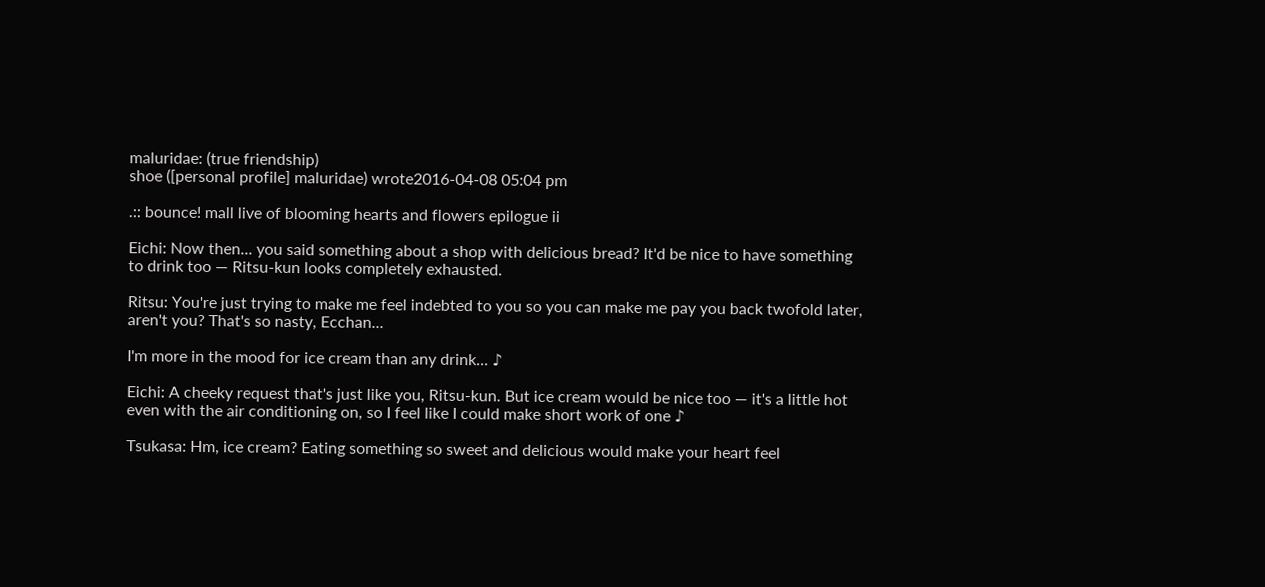maluridae: (true friendship)
shoe ([personal profile] maluridae) wrote2016-04-08 05:04 pm

.:: bounce! mall live of blooming hearts and flowers epilogue ii

Eichi: Now then... you said something about a shop with delicious bread? It'd be nice to have something to drink too — Ritsu-kun looks completely exhausted.

Ritsu: You're just trying to make me feel indebted to you so you can make me pay you back twofold later, aren't you? That's so nasty, Ecchan...

I'm more in the mood for ice cream than any drink... ♪

Eichi: A cheeky request that's just like you, Ritsu-kun. But ice cream would be nice too — it's a little hot even with the air conditioning on, so I feel like I could make short work of one ♪

Tsukasa: Hm, ice cream? Eating something so sweet and delicious would make your heart feel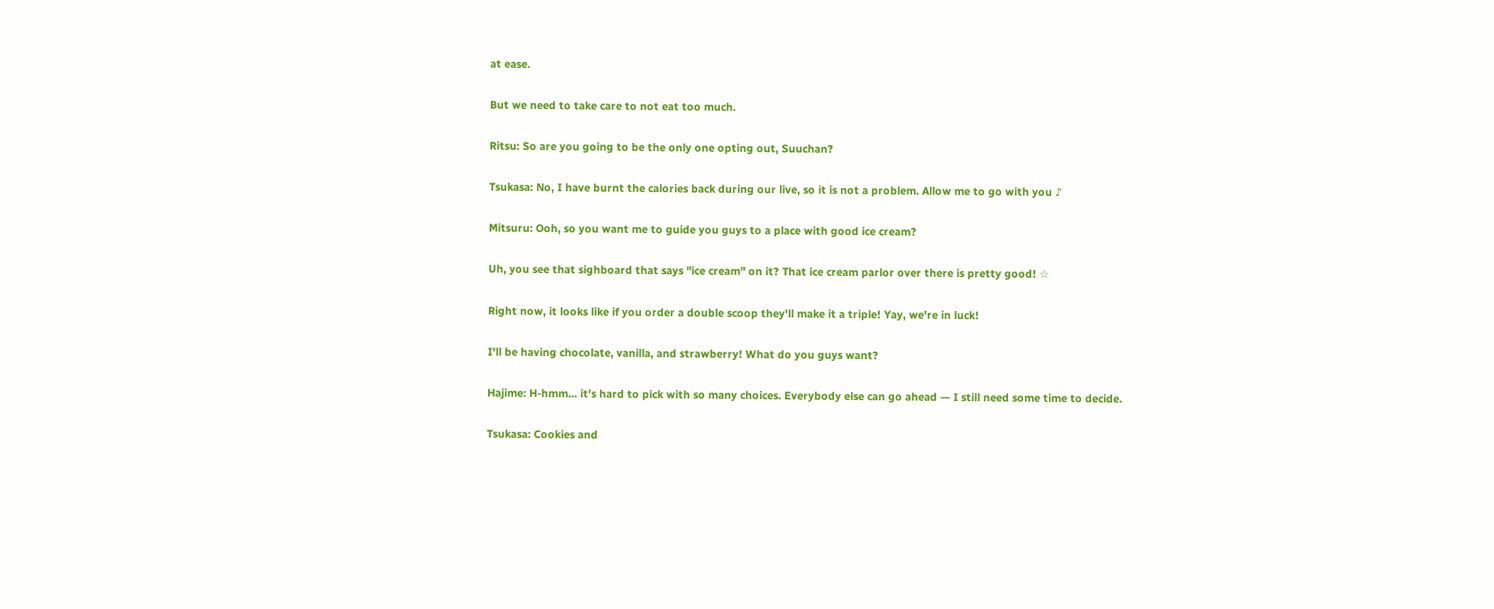at ease.

But we need to take care to not eat too much.

Ritsu: So are you going to be the only one opting out, Suuchan?

Tsukasa: No, I have burnt the calories back during our live, so it is not a problem. Allow me to go with you ♪

Mitsuru: Ooh, so you want me to guide you guys to a place with good ice cream?

Uh, you see that sighboard that says "ice cream" on it? That ice cream parlor over there is pretty good! ☆

Right now, it looks like if you order a double scoop they'll make it a triple! Yay, we're in luck!

I'll be having chocolate, vanilla, and strawberry! What do you guys want?

Hajime: H-hmm... it's hard to pick with so many choices. Everybody else can go ahead — I still need some time to decide.

Tsukasa: Cookies and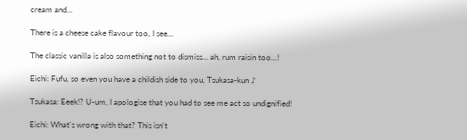cream and...

There is a cheese cake flavour too, I see...

The classic vanilla is also something not to dismiss... ah, rum raisin too...!

Eichi: Fufu, so even you have a childish side to you, Tsukasa-kun ♪

Tsukasa: Eeek!? U-um, I apologise that you had to see me act so undignified!

Eichi: What's wrong with that? This isn't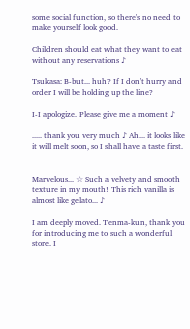some social function, so there's no need to make yourself look good.

Children should eat what they want to eat without any reservations ♪

Tsukasa: B-but... huh? If I don't hurry and order I will be holding up the line?

I-I apologize. Please give me a moment ♪

..... thank you very much ♪ Ah... it looks like it will melt soon, so I shall have a taste first.


Marvelous... ☆ Such a velvety and smooth texture in my mouth! This rich vanilla is almost like gelato... ♪

I am deeply moved. Tenma-kun, thank you for introducing me to such a wonderful store. I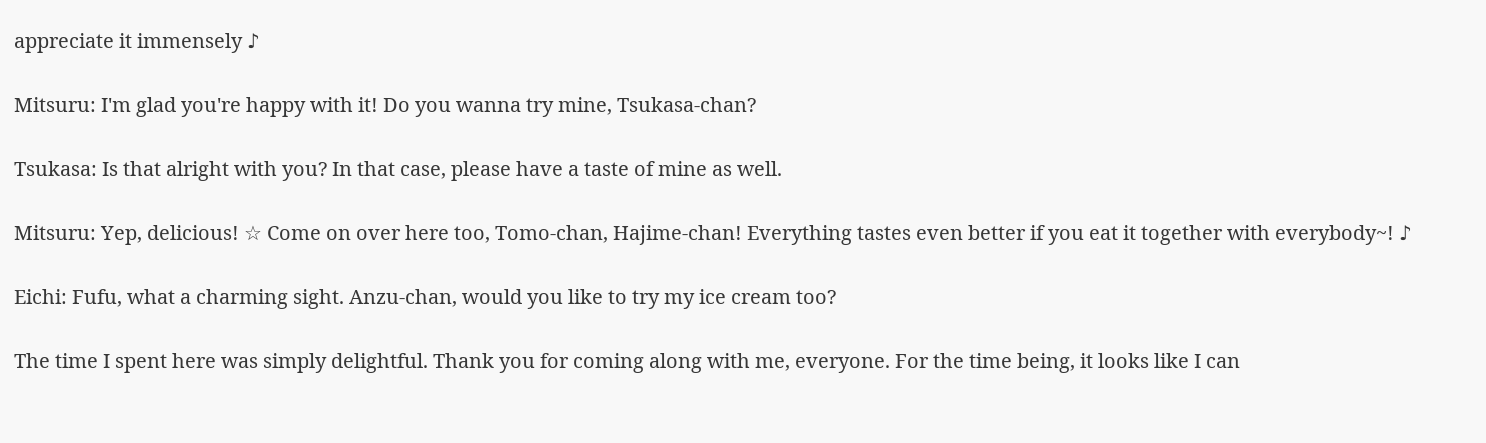appreciate it immensely ♪

Mitsuru: I'm glad you're happy with it! Do you wanna try mine, Tsukasa-chan?

Tsukasa: Is that alright with you? In that case, please have a taste of mine as well.

Mitsuru: Yep, delicious! ☆ Come on over here too, Tomo-chan, Hajime-chan! Everything tastes even better if you eat it together with everybody~! ♪

Eichi: Fufu, what a charming sight. Anzu-chan, would you like to try my ice cream too?

The time I spent here was simply delightful. Thank you for coming along with me, everyone. For the time being, it looks like I can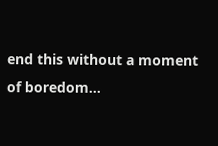end this without a moment of boredom...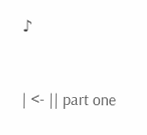♪


| <- || part one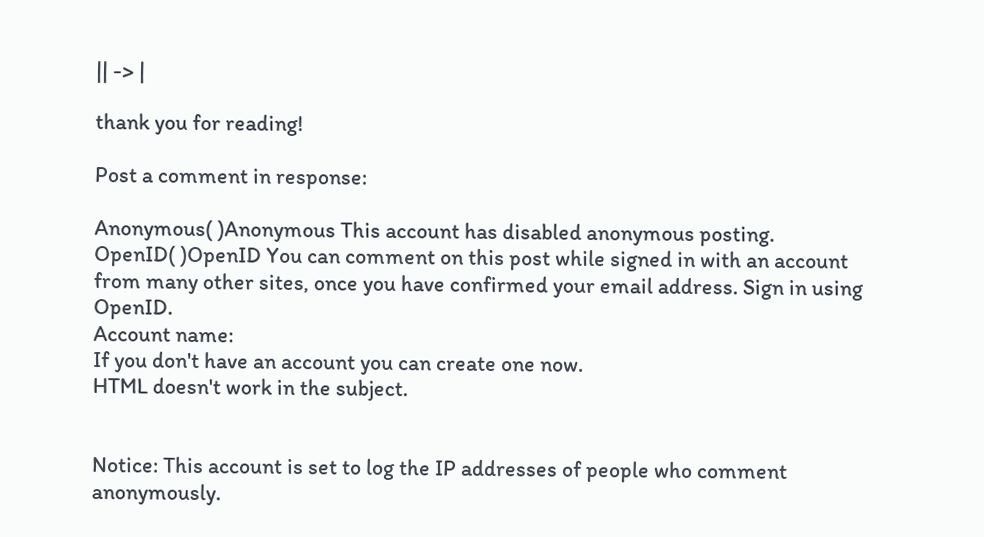|| -> |

thank you for reading!

Post a comment in response:

Anonymous( )Anonymous This account has disabled anonymous posting.
OpenID( )OpenID You can comment on this post while signed in with an account from many other sites, once you have confirmed your email address. Sign in using OpenID.
Account name:
If you don't have an account you can create one now.
HTML doesn't work in the subject.


Notice: This account is set to log the IP addresses of people who comment anonymously.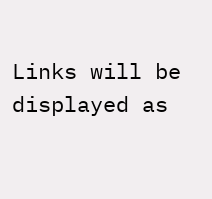Links will be displayed as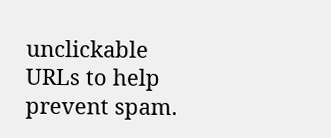unclickable URLs to help prevent spam.